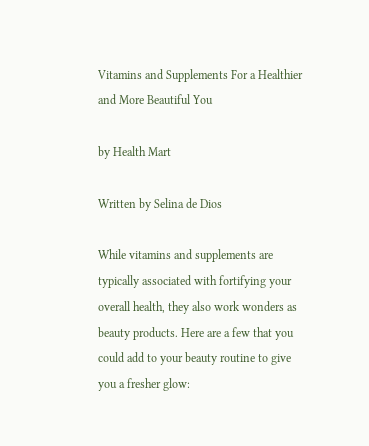Vitamins and Supplements For a Healthier and More Beautiful You

by Health Mart

Written by Selina de Dios

While vitamins and supplements are typically associated with fortifying your overall health, they also work wonders as beauty products. Here are a few that you could add to your beauty routine to give you a fresher glow: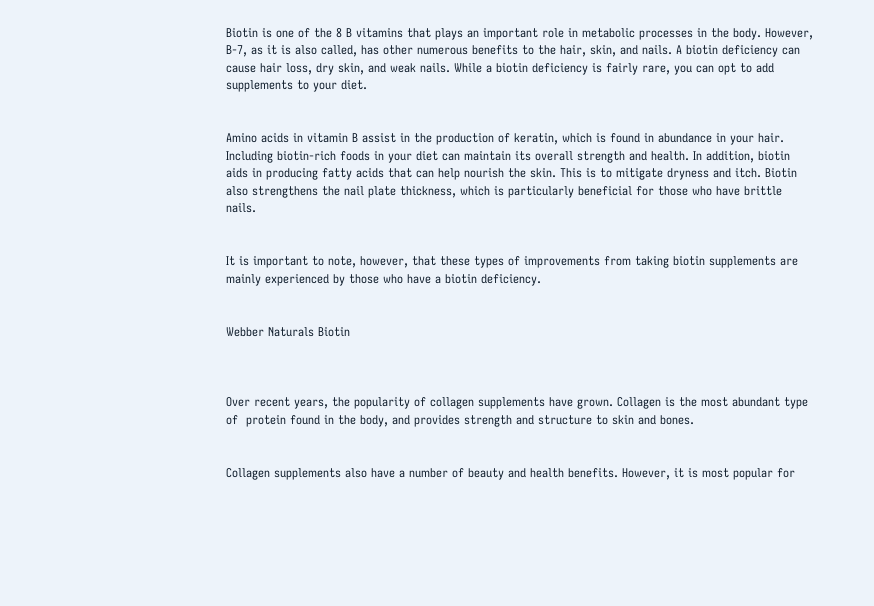Biotin is one of the 8 B vitamins that plays an important role in metabolic processes in the body. However, B-7, as it is also called, has other numerous benefits to the hair, skin, and nails. A biotin deficiency can cause hair loss, dry skin, and weak nails. While a biotin deficiency is fairly rare, you can opt to add supplements to your diet.


Amino acids in vitamin B assist in the production of keratin, which is found in abundance in your hair. Including biotin-rich foods in your diet can maintain its overall strength and health. In addition, biotin aids in producing fatty acids that can help nourish the skin. This is to mitigate dryness and itch. Biotin also strengthens the nail plate thickness, which is particularly beneficial for those who have brittle nails.


It is important to note, however, that these types of improvements from taking biotin supplements are mainly experienced by those who have a biotin deficiency.


Webber Naturals Biotin



Over recent years, the popularity of collagen supplements have grown. Collagen is the most abundant type of  protein found in the body, and provides strength and structure to skin and bones.


Collagen supplements also have a number of beauty and health benefits. However, it is most popular for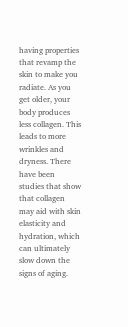having properties that revamp the skin to make you radiate. As you get older, your body produces less collagen. This leads to more wrinkles and dryness. There have been studies that show that collagen may aid with skin elasticity and hydration, which can ultimately slow down the signs of aging.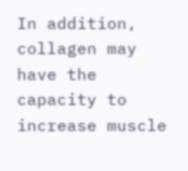In addition, collagen may have the capacity to increase muscle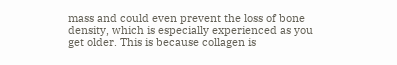mass and could even prevent the loss of bone density, which is especially experienced as you get older. This is because collagen is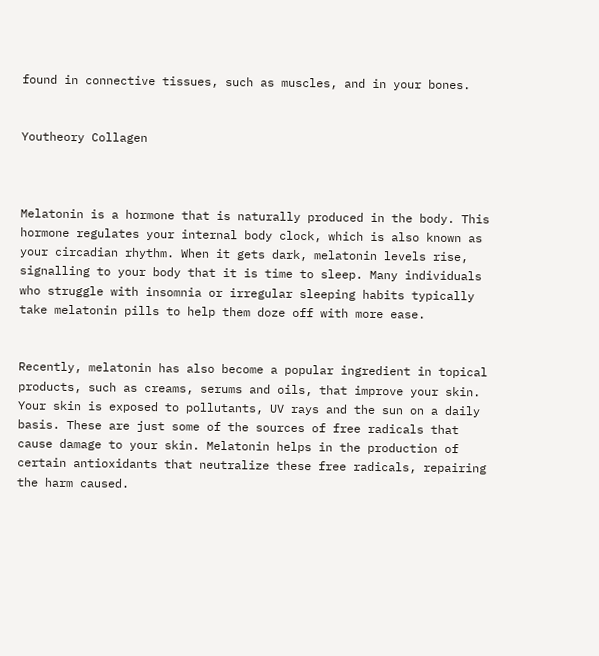found in connective tissues, such as muscles, and in your bones.


Youtheory Collagen



Melatonin is a hormone that is naturally produced in the body. This hormone regulates your internal body clock, which is also known as your circadian rhythm. When it gets dark, melatonin levels rise, signalling to your body that it is time to sleep. Many individuals who struggle with insomnia or irregular sleeping habits typically take melatonin pills to help them doze off with more ease.


Recently, melatonin has also become a popular ingredient in topical products, such as creams, serums and oils, that improve your skin. Your skin is exposed to pollutants, UV rays and the sun on a daily basis. These are just some of the sources of free radicals that cause damage to your skin. Melatonin helps in the production of certain antioxidants that neutralize these free radicals, repairing the harm caused.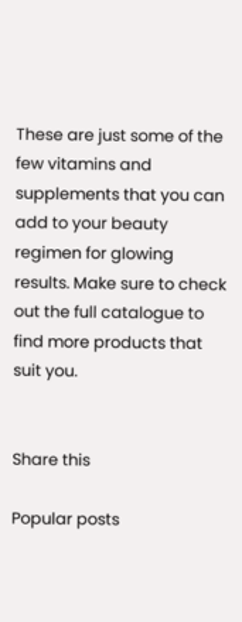These are just some of the few vitamins and supplements that you can add to your beauty regimen for glowing results. Make sure to check out the full catalogue to find more products that suit you.


Share this

Popular posts